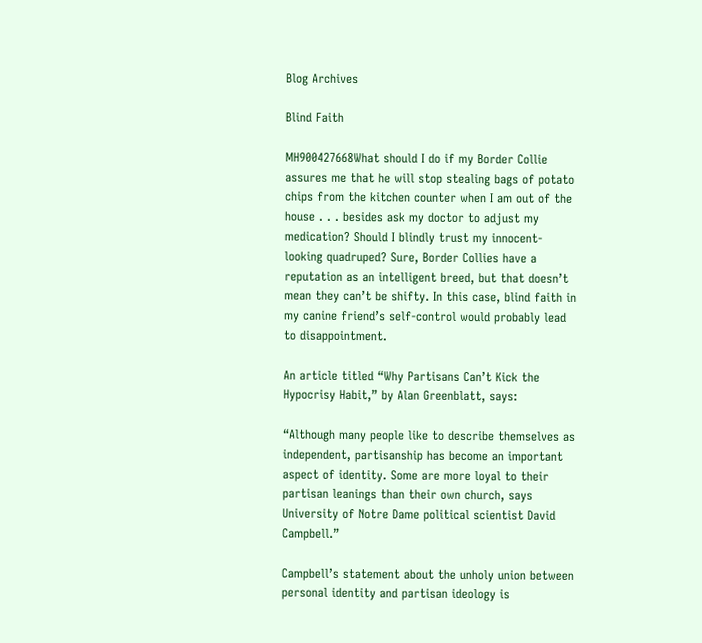Blog Archives

Blind Faith

MH900427668What should I do if my Border Collie assures me that he will stop stealing bags of potato chips from the kitchen counter when I am out of the house . . . besides ask my doctor to adjust my medication? Should I blindly trust my innocent-looking quadruped? Sure, Border Collies have a reputation as an intelligent breed, but that doesn’t mean they can’t be shifty. In this case, blind faith in my canine friend’s self-control would probably lead to disappointment.

An article titled “Why Partisans Can’t Kick the Hypocrisy Habit,” by Alan Greenblatt, says:

“Although many people like to describe themselves as independent, partisanship has become an important aspect of identity. Some are more loyal to their partisan leanings than their own church, says University of Notre Dame political scientist David Campbell.”

Campbell’s statement about the unholy union between personal identity and partisan ideology is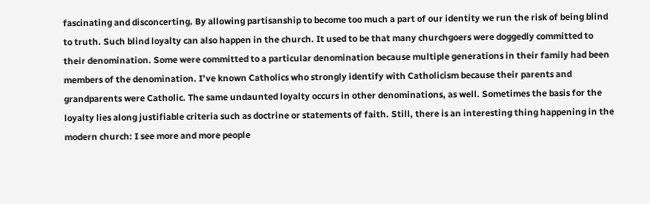fascinating and disconcerting. By allowing partisanship to become too much a part of our identity we run the risk of being blind to truth. Such blind loyalty can also happen in the church. It used to be that many churchgoers were doggedly committed to their denomination. Some were committed to a particular denomination because multiple generations in their family had been members of the denomination. I’ve known Catholics who strongly identify with Catholicism because their parents and grandparents were Catholic. The same undaunted loyalty occurs in other denominations, as well. Sometimes the basis for the loyalty lies along justifiable criteria such as doctrine or statements of faith. Still, there is an interesting thing happening in the modern church: I see more and more people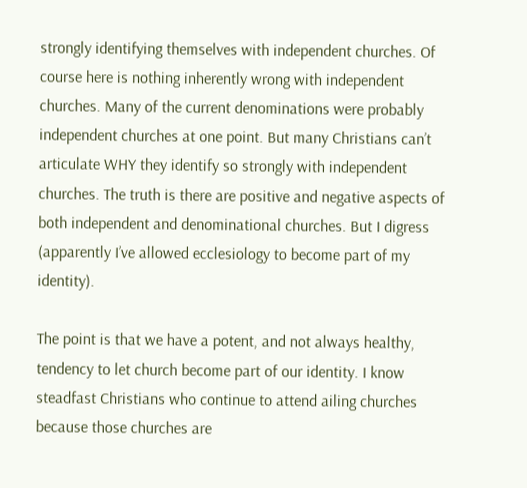strongly identifying themselves with independent churches. Of course here is nothing inherently wrong with independent churches. Many of the current denominations were probably independent churches at one point. But many Christians can’t articulate WHY they identify so strongly with independent churches. The truth is there are positive and negative aspects of both independent and denominational churches. But I digress (apparently I’ve allowed ecclesiology to become part of my identity).

The point is that we have a potent, and not always healthy, tendency to let church become part of our identity. I know steadfast Christians who continue to attend ailing churches because those churches are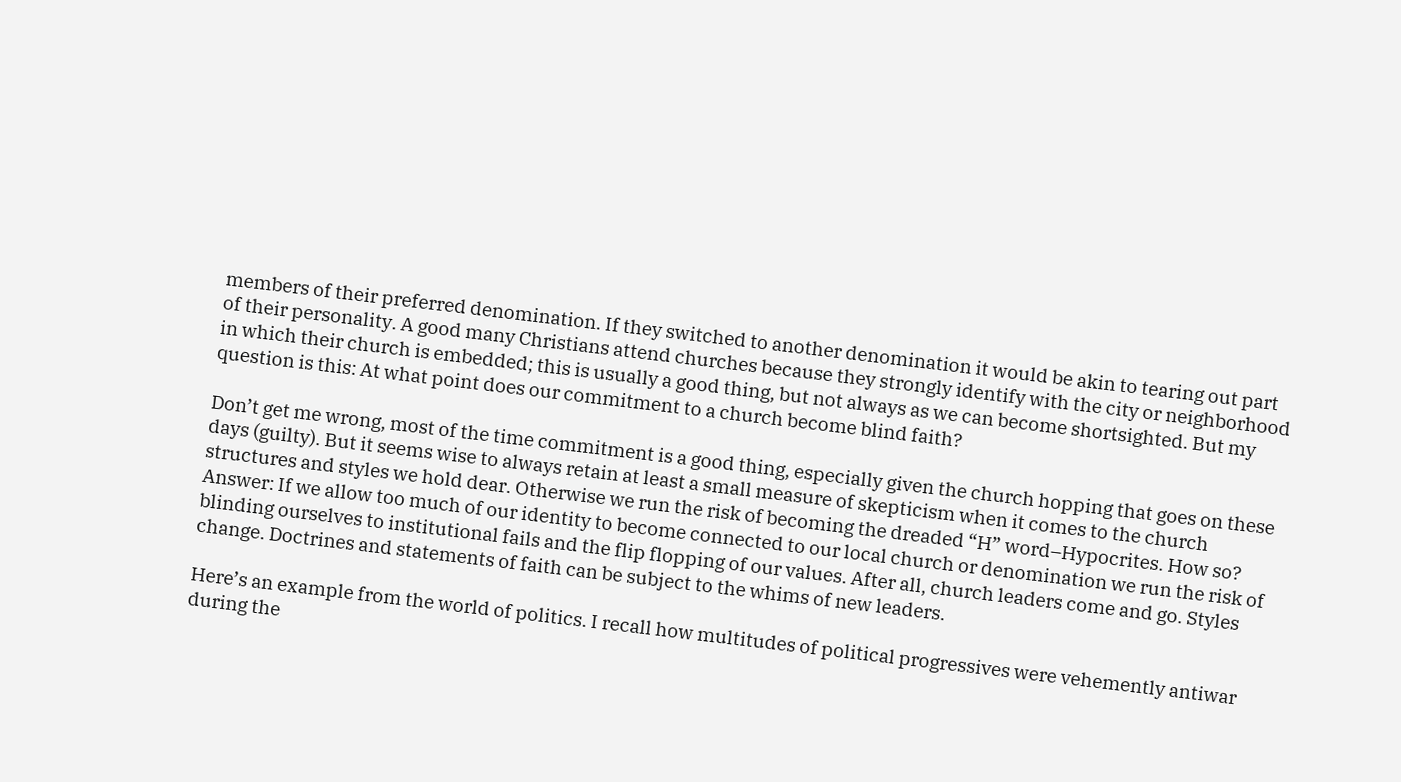members of their preferred denomination. If they switched to another denomination it would be akin to tearing out part of their personality. A good many Christians attend churches because they strongly identify with the city or neighborhood in which their church is embedded; this is usually a good thing, but not always as we can become shortsighted. But my question is this: At what point does our commitment to a church become blind faith?

Don’t get me wrong, most of the time commitment is a good thing, especially given the church hopping that goes on these days (guilty). But it seems wise to always retain at least a small measure of skepticism when it comes to the church structures and styles we hold dear. Otherwise we run the risk of becoming the dreaded “H” word–Hypocrites. How so? Answer: If we allow too much of our identity to become connected to our local church or denomination we run the risk of blinding ourselves to institutional fails and the flip flopping of our values. After all, church leaders come and go. Styles change. Doctrines and statements of faith can be subject to the whims of new leaders.

Here’s an example from the world of politics. I recall how multitudes of political progressives were vehemently antiwar during the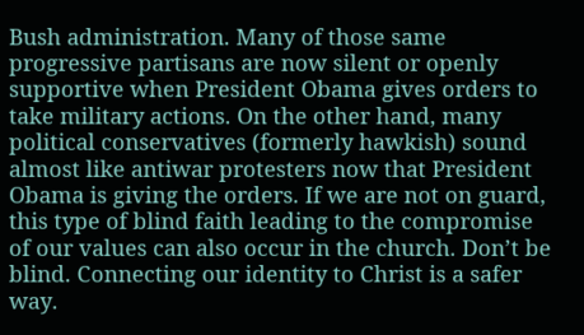Bush administration. Many of those same progressive partisans are now silent or openly supportive when President Obama gives orders to take military actions. On the other hand, many political conservatives (formerly hawkish) sound almost like antiwar protesters now that President Obama is giving the orders. If we are not on guard, this type of blind faith leading to the compromise of our values can also occur in the church. Don’t be blind. Connecting our identity to Christ is a safer way.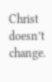Christ doesn’t change.